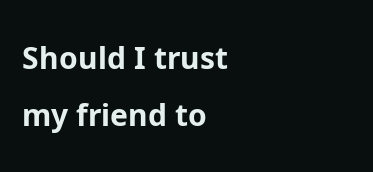Should I trust my friend to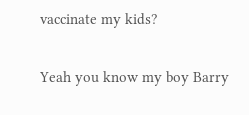vaccinate my kids?

Yeah you know my boy Barry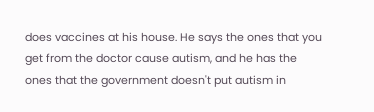does vaccines at his house. He says the ones that you get from the doctor cause autism, and he has the ones that the government doesn't put autism in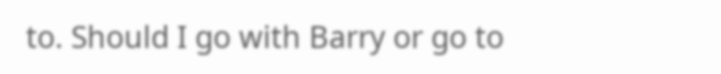to. Should I go with Barry or go to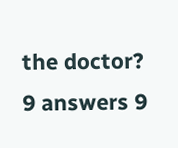the doctor?
9 answers 9